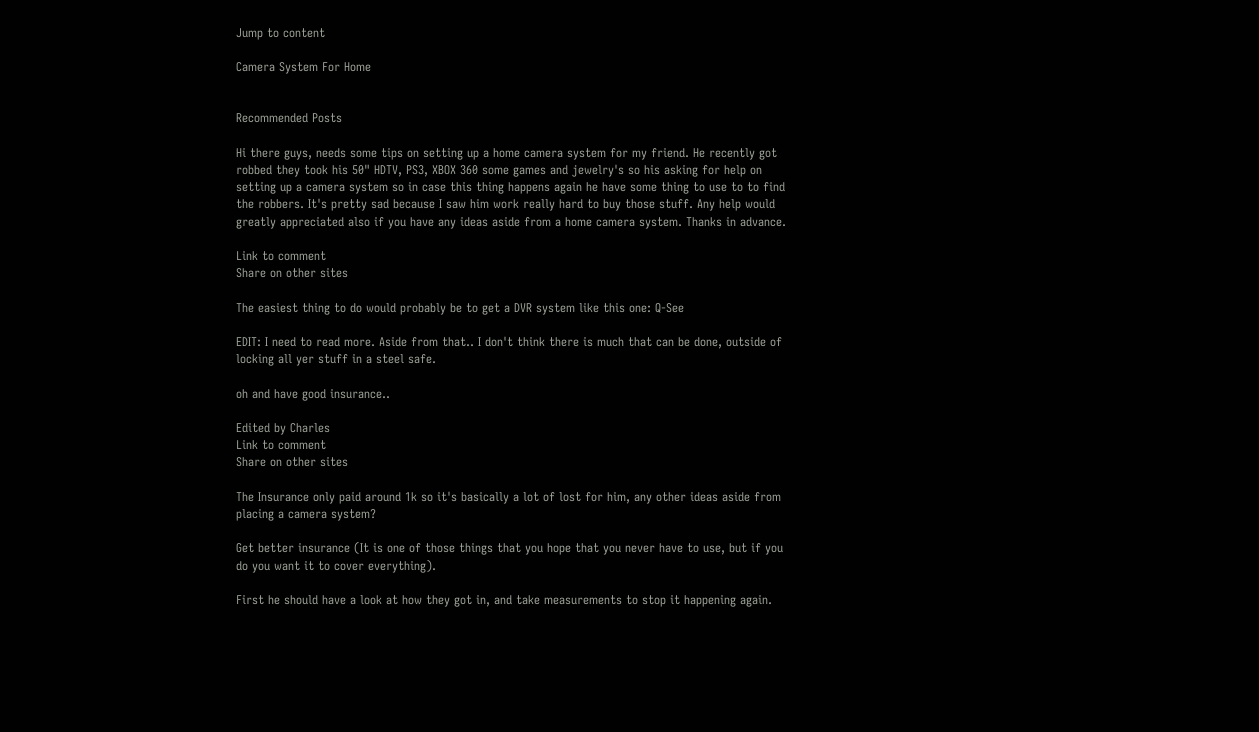Jump to content

Camera System For Home


Recommended Posts

Hi there guys, needs some tips on setting up a home camera system for my friend. He recently got robbed they took his 50" HDTV, PS3, XBOX 360 some games and jewelry's so his asking for help on setting up a camera system so in case this thing happens again he have some thing to use to to find the robbers. It's pretty sad because I saw him work really hard to buy those stuff. Any help would greatly appreciated also if you have any ideas aside from a home camera system. Thanks in advance.

Link to comment
Share on other sites

The easiest thing to do would probably be to get a DVR system like this one: Q-See

EDIT: I need to read more. Aside from that.. I don't think there is much that can be done, outside of locking all yer stuff in a steel safe.

oh and have good insurance..

Edited by Charles
Link to comment
Share on other sites

The Insurance only paid around 1k so it's basically a lot of lost for him, any other ideas aside from placing a camera system?

Get better insurance (It is one of those things that you hope that you never have to use, but if you do you want it to cover everything).

First he should have a look at how they got in, and take measurements to stop it happening again.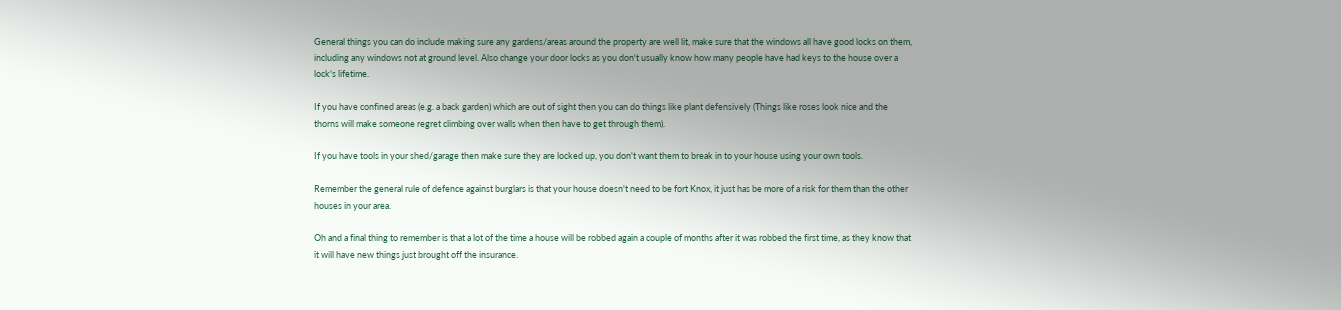General things you can do include making sure any gardens/areas around the property are well lit, make sure that the windows all have good locks on them, including any windows not at ground level. Also change your door locks as you don't usually know how many people have had keys to the house over a lock's lifetime.

If you have confined areas (e.g. a back garden) which are out of sight then you can do things like plant defensively (Things like roses look nice and the thorns will make someone regret climbing over walls when then have to get through them).

If you have tools in your shed/garage then make sure they are locked up, you don't want them to break in to your house using your own tools.

Remember the general rule of defence against burglars is that your house doesn't need to be fort Knox, it just has be more of a risk for them than the other houses in your area.

Oh and a final thing to remember is that a lot of the time a house will be robbed again a couple of months after it was robbed the first time, as they know that it will have new things just brought off the insurance.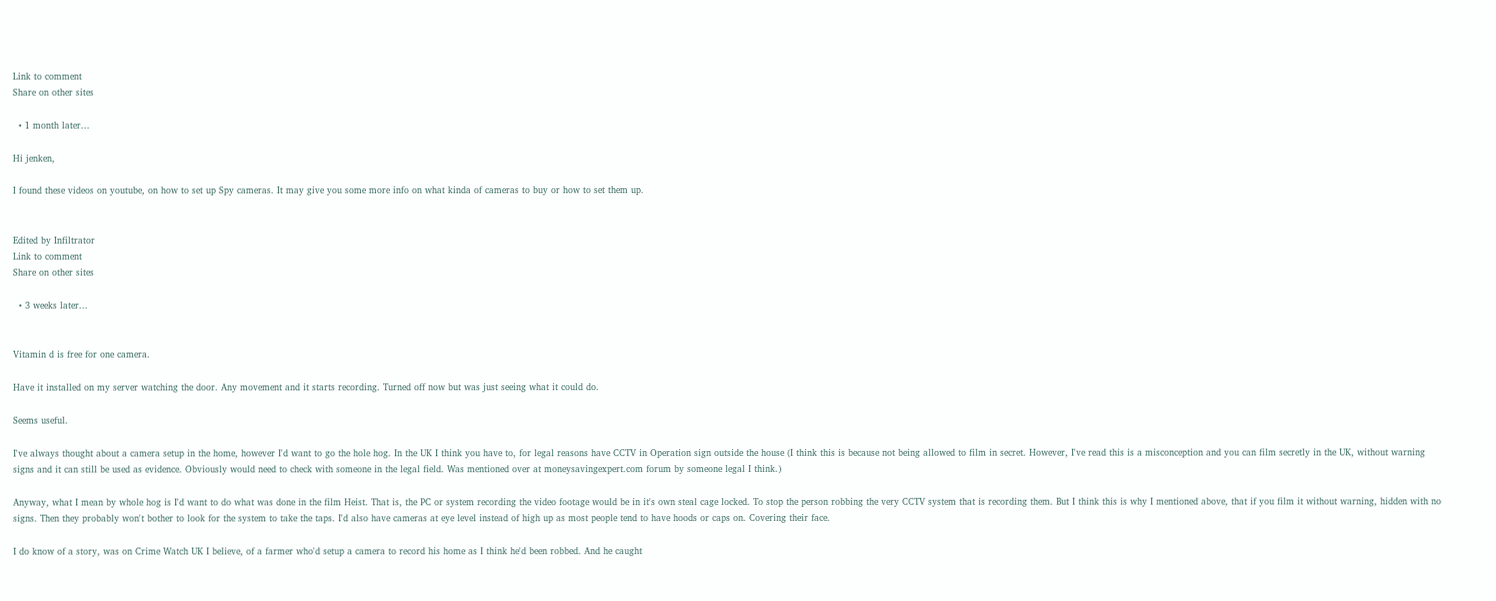Link to comment
Share on other sites

  • 1 month later...

Hi jenken,

I found these videos on youtube, on how to set up Spy cameras. It may give you some more info on what kinda of cameras to buy or how to set them up.


Edited by Infiltrator
Link to comment
Share on other sites

  • 3 weeks later...


Vitamin d is free for one camera.

Have it installed on my server watching the door. Any movement and it starts recording. Turned off now but was just seeing what it could do.

Seems useful.

I've always thought about a camera setup in the home, however I'd want to go the hole hog. In the UK I think you have to, for legal reasons have CCTV in Operation sign outside the house (I think this is because not being allowed to film in secret. However, I've read this is a misconception and you can film secretly in the UK, without warning signs and it can still be used as evidence. Obviously would need to check with someone in the legal field. Was mentioned over at moneysavingexpert.com forum by someone legal I think.)

Anyway, what I mean by whole hog is I'd want to do what was done in the film Heist. That is, the PC or system recording the video footage would be in it's own steal cage locked. To stop the person robbing the very CCTV system that is recording them. But I think this is why I mentioned above, that if you film it without warning, hidden with no signs. Then they probably won't bother to look for the system to take the taps. I'd also have cameras at eye level instead of high up as most people tend to have hoods or caps on. Covering their face.

I do know of a story, was on Crime Watch UK I believe, of a farmer who'd setup a camera to record his home as I think he'd been robbed. And he caught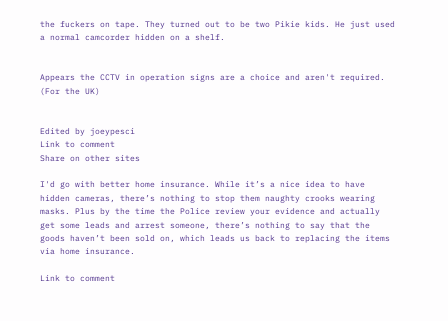the fuckers on tape. They turned out to be two Pikie kids. He just used a normal camcorder hidden on a shelf.


Appears the CCTV in operation signs are a choice and aren't required. (For the UK)


Edited by joeypesci
Link to comment
Share on other sites

I'd go with better home insurance. While it’s a nice idea to have hidden cameras, there’s nothing to stop them naughty crooks wearing masks. Plus by the time the Police review your evidence and actually get some leads and arrest someone, there’s nothing to say that the goods haven’t been sold on, which leads us back to replacing the items via home insurance.

Link to comment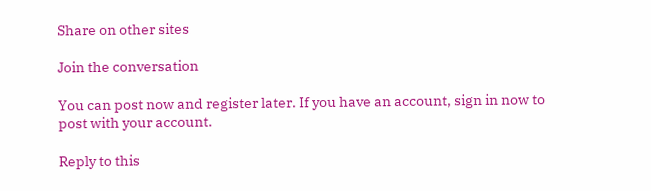Share on other sites

Join the conversation

You can post now and register later. If you have an account, sign in now to post with your account.

Reply to this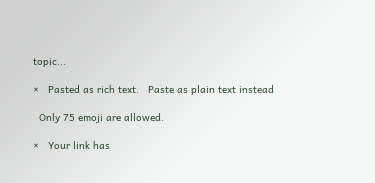topic...

×   Pasted as rich text.   Paste as plain text instead

  Only 75 emoji are allowed.

×   Your link has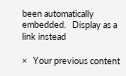been automatically embedded.   Display as a link instead

×   Your previous content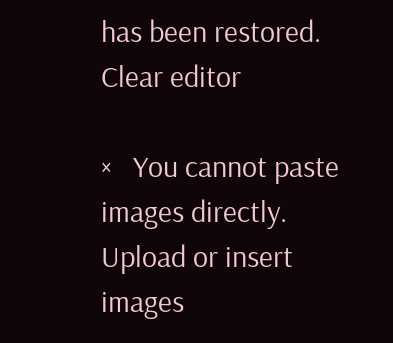has been restored.   Clear editor

×   You cannot paste images directly. Upload or insert images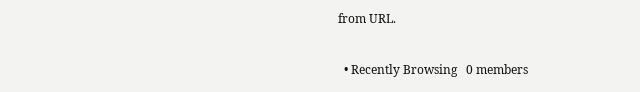from URL.

  • Recently Browsing   0 members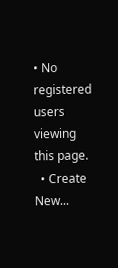• No registered users viewing this page.
  • Create New...